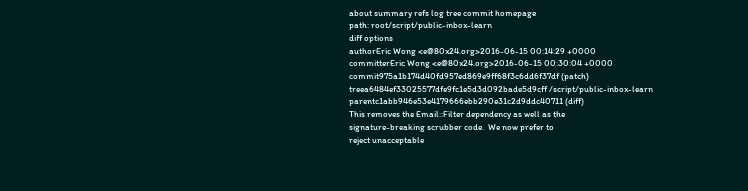about summary refs log tree commit homepage
path: root/script/public-inbox-learn
diff options
authorEric Wong <e@80x24.org>2016-06-15 00:14:29 +0000
committerEric Wong <e@80x24.org>2016-06-15 00:30:04 +0000
commit975a1b174d40fd957ed869e9ff68f3c6dd6f37df (patch)
treea6484ef33025577dfe9fc1e5d3d092bade5d9cff /script/public-inbox-learn
parentc1abb946e53e4179666ebb290e31c2d9ddc40711 (diff)
This removes the Email::Filter dependency as well as the
signature-breaking scrubber code.  We now prefer to
reject unacceptable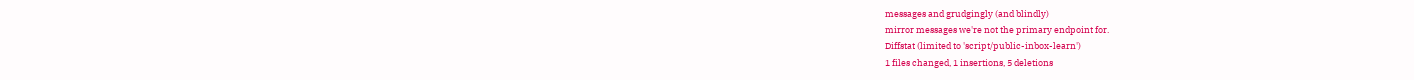messages and grudgingly (and blindly)
mirror messages we're not the primary endpoint for.
Diffstat (limited to 'script/public-inbox-learn')
1 files changed, 1 insertions, 5 deletions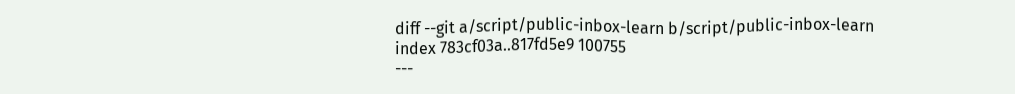diff --git a/script/public-inbox-learn b/script/public-inbox-learn
index 783cf03a..817fd5e9 100755
---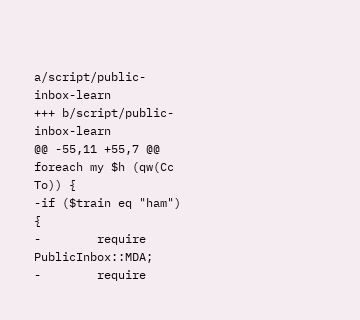a/script/public-inbox-learn
+++ b/script/public-inbox-learn
@@ -55,11 +55,7 @@ foreach my $h (qw(Cc To)) {
-if ($train eq "ham") {
-        require PublicInbox::MDA;
-        require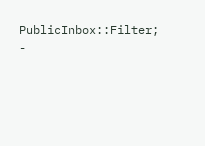PublicInbox::Filter;
-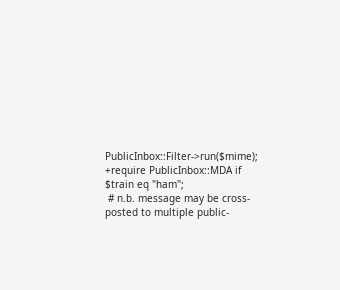PublicInbox::Filter->run($mime);
+require PublicInbox::MDA if $train eq "ham";
 # n.b. message may be cross-posted to multiple public-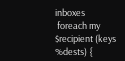inboxes
 foreach my $recipient (keys %dests) {